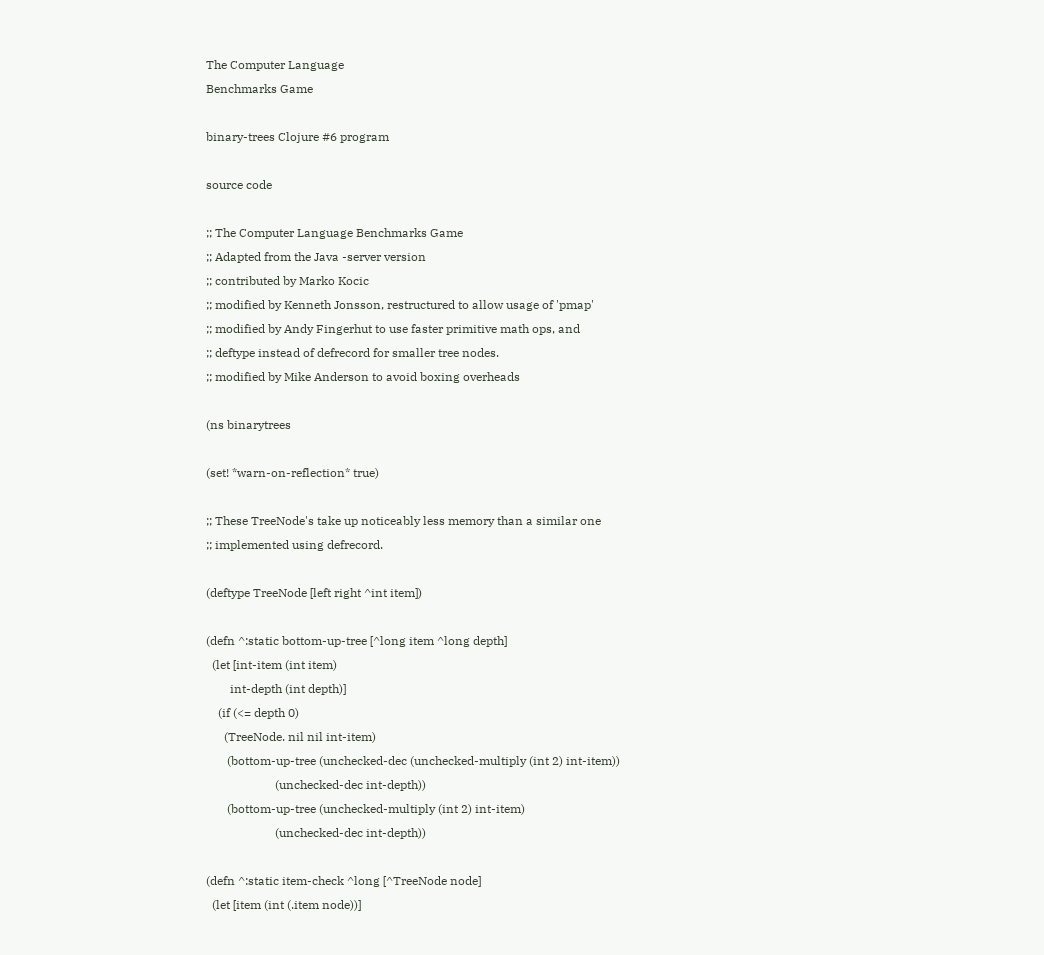The Computer Language
Benchmarks Game

binary-trees Clojure #6 program

source code

;; The Computer Language Benchmarks Game
;; Adapted from the Java -server version
;; contributed by Marko Kocic
;; modified by Kenneth Jonsson, restructured to allow usage of 'pmap'
;; modified by Andy Fingerhut to use faster primitive math ops, and
;; deftype instead of defrecord for smaller tree nodes.
;; modified by Mike Anderson to avoid boxing overheads

(ns binarytrees

(set! *warn-on-reflection* true)

;; These TreeNode's take up noticeably less memory than a similar one
;; implemented using defrecord.

(deftype TreeNode [left right ^int item])

(defn ^:static bottom-up-tree [^long item ^long depth]
  (let [int-item (int item)
        int-depth (int depth)]
    (if (<= depth 0)
      (TreeNode. nil nil int-item)
       (bottom-up-tree (unchecked-dec (unchecked-multiply (int 2) int-item))
                       (unchecked-dec int-depth))
       (bottom-up-tree (unchecked-multiply (int 2) int-item)
                       (unchecked-dec int-depth))

(defn ^:static item-check ^long [^TreeNode node]
  (let [item (int (.item node))]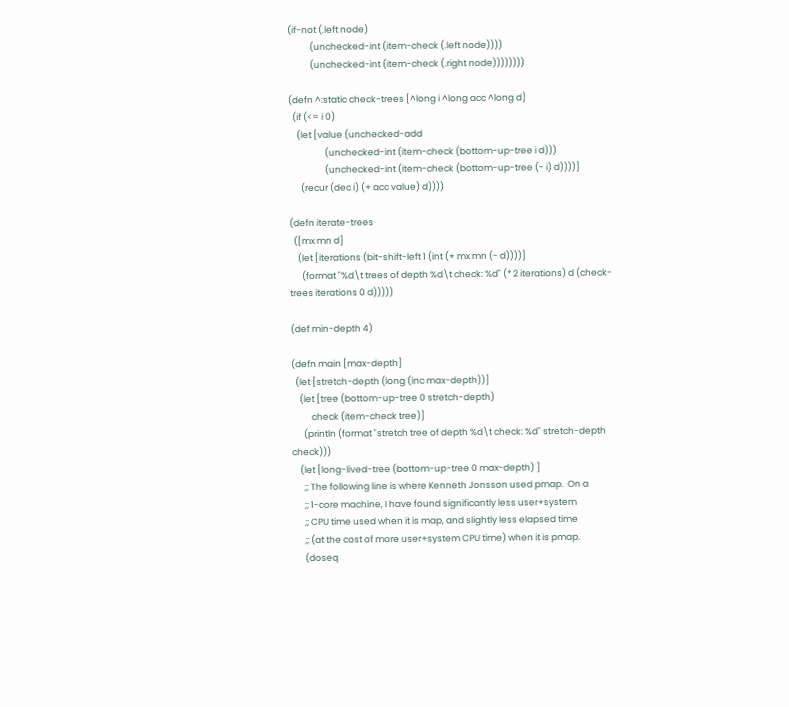(if-not (.left node)
           (unchecked-int (item-check (.left node))))
           (unchecked-int (item-check (.right node))))))))

(defn ^:static check-trees [^long i ^long acc ^long d]
  (if (<= i 0)
    (let [value (unchecked-add
                  (unchecked-int (item-check (bottom-up-tree i d)))
                  (unchecked-int (item-check (bottom-up-tree (- i) d))))]
      (recur (dec i) (+ acc value) d))))

(defn iterate-trees
  ([mx mn d]
    (let [iterations (bit-shift-left 1 (int (+ mx mn (- d))))]
      (format "%d\t trees of depth %d\t check: %d" (* 2 iterations) d (check-trees iterations 0 d)))))

(def min-depth 4)

(defn main [max-depth]
  (let [stretch-depth (long (inc max-depth))]
    (let [tree (bottom-up-tree 0 stretch-depth)
          check (item-check tree)]
      (println (format "stretch tree of depth %d\t check: %d" stretch-depth check)))
    (let [long-lived-tree (bottom-up-tree 0 max-depth) ]
      ;; The following line is where Kenneth Jonsson used pmap.  On a
      ;; 1-core machine, I have found significantly less user+system
      ;; CPU time used when it is map, and slightly less elapsed time
      ;; (at the cost of more user+system CPU time) when it is pmap.
      (doseq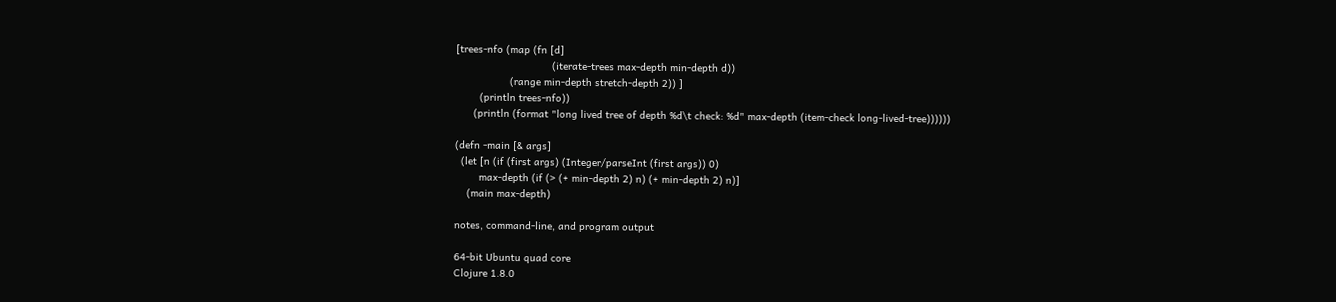[trees-nfo (map (fn [d]
                                (iterate-trees max-depth min-depth d))
                  (range min-depth stretch-depth 2)) ]
        (println trees-nfo))
      (println (format "long lived tree of depth %d\t check: %d" max-depth (item-check long-lived-tree))))))

(defn -main [& args]
  (let [n (if (first args) (Integer/parseInt (first args)) 0)
        max-depth (if (> (+ min-depth 2) n) (+ min-depth 2) n)]
    (main max-depth)

notes, command-line, and program output

64-bit Ubuntu quad core
Clojure 1.8.0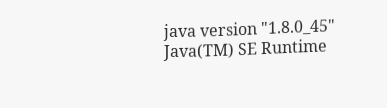java version "1.8.0_45"
Java(TM) SE Runtime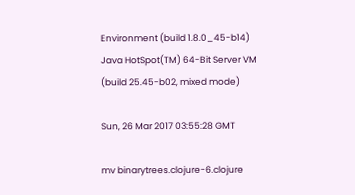Environment (build 1.8.0_45-b14)
Java HotSpot(TM) 64-Bit Server VM (build 25.45-b02, mixed mode)

Sun, 26 Mar 2017 03:55:28 GMT

mv binarytrees.clojure-6.clojure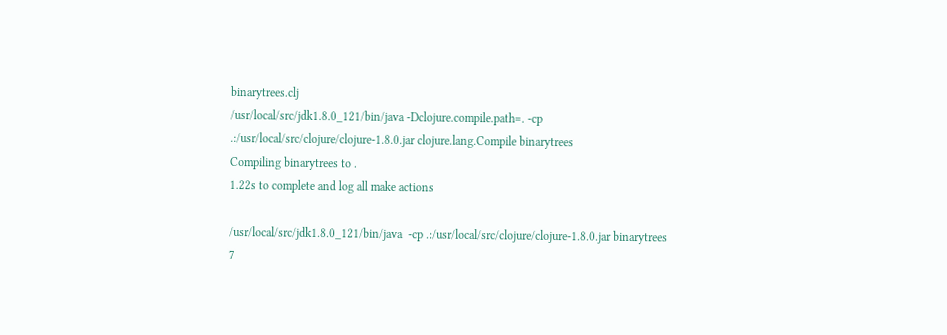binarytrees.clj
/usr/local/src/jdk1.8.0_121/bin/java -Dclojure.compile.path=. -cp .:/usr/local/src/clojure/clojure-1.8.0.jar clojure.lang.Compile binarytrees
Compiling binarytrees to .
1.22s to complete and log all make actions

/usr/local/src/jdk1.8.0_121/bin/java  -cp .:/usr/local/src/clojure/clojure-1.8.0.jar binarytrees 7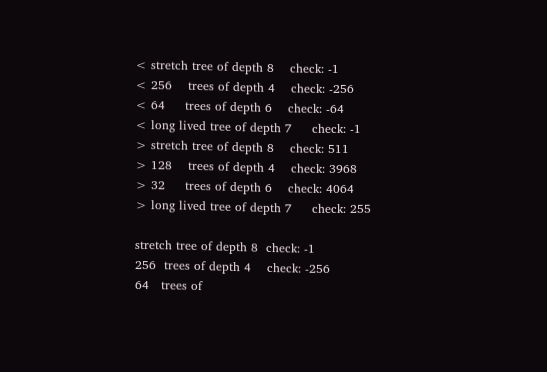< stretch tree of depth 8    check: -1
< 256    trees of depth 4    check: -256
< 64     trees of depth 6    check: -64
< long lived tree of depth 7     check: -1
> stretch tree of depth 8    check: 511
> 128    trees of depth 4    check: 3968
> 32     trees of depth 6    check: 4064
> long lived tree of depth 7     check: 255

stretch tree of depth 8  check: -1
256  trees of depth 4    check: -256
64   trees of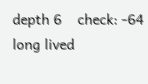depth 6    check: -64
long lived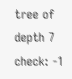tree of depth 7   check: -1